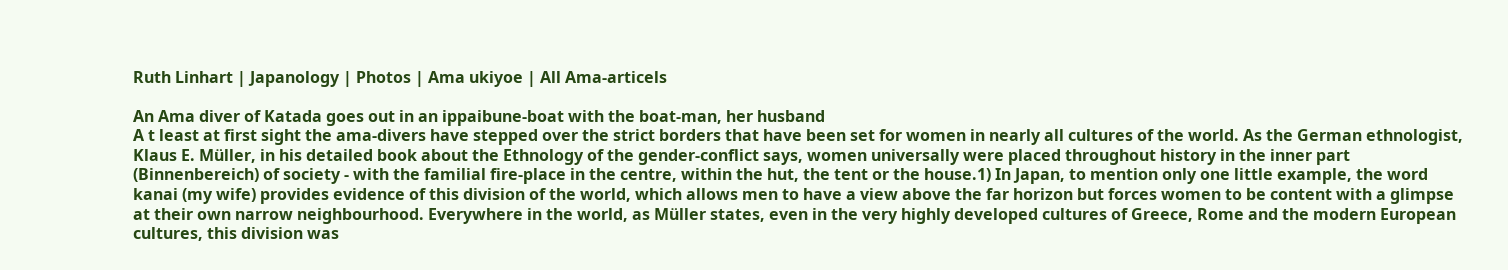Ruth Linhart | Japanology | Photos | Ama ukiyoe | All Ama-articels

An Ama diver of Katada goes out in an ippaibune-boat with the boat-man, her husband
A t least at first sight the ama-divers have stepped over the strict borders that have been set for women in nearly all cultures of the world. As the German ethnologist, Klaus E. Müller, in his detailed book about the Ethnology of the gender-conflict says, women universally were placed throughout history in the inner part (Binnenbereich) of society - with the familial fire-place in the centre, within the hut, the tent or the house.1) In Japan, to mention only one little example, the word kanai (my wife) provides evidence of this division of the world, which allows men to have a view above the far horizon but forces women to be content with a glimpse at their own narrow neighbourhood. Everywhere in the world, as Müller states, even in the very highly developed cultures of Greece, Rome and the modern European cultures, this division was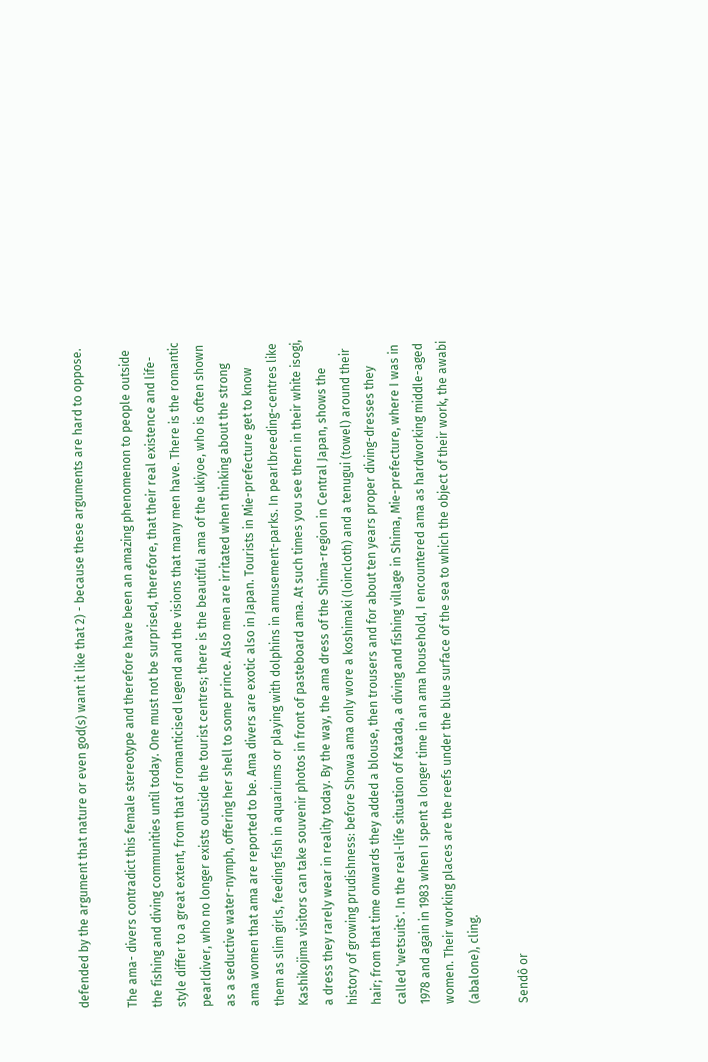defended by the argument that nature or even god(s) want it like that 2) - because these arguments are hard to oppose.

The ama- divers contradict this female stereotype and therefore have been an amazing phenomenon to people outside the fishing and diving communities until today. One must not be surprised, therefore, that their real existence and life-style differ to a great extent, from that of romanticised legend and the visions that many men have. There is the romantic pearldiver, who no longer exists outside the tourist centres; there is the beautiful ama of the ukiyoe, who is often shown as a seductive water-nymph, offering her shell to some prince. Also men are irritated when thinking about the strong ama women that ama are reported to be. Ama divers are exotic also in Japan. Tourists in Mie-prefecture get to know them as slim girls, feeding fish in aquariums or playing with dolphins in amusement-parks. In pearlbreeding-centres like Kashikojima visitors can take souvenir photos in front of pasteboard ama. At such times you see thern in their white isogi, a dress they rarely wear in reality today. By the way, the ama dress of the Shima-region in Central Japan, shows the history of growing prudishness: before Showa ama only wore a koshimaki (loincloth) and a tenugui (towel) around their hair; from that time onwards they added a blouse, then trousers and for about ten years proper diving-dresses they called 'wetsuits'. In the real-life situation of Katada, a diving and fishing village in Shima, Mie-prefecture, where I was in 1978 and again in 1983 when I spent a longer time in an ama household, I encountered ama as hardworking middle-aged women. Their working places are the reefs under the blue surface of the sea to which the object of their work, the awabi (abalone), cling.

Sendô or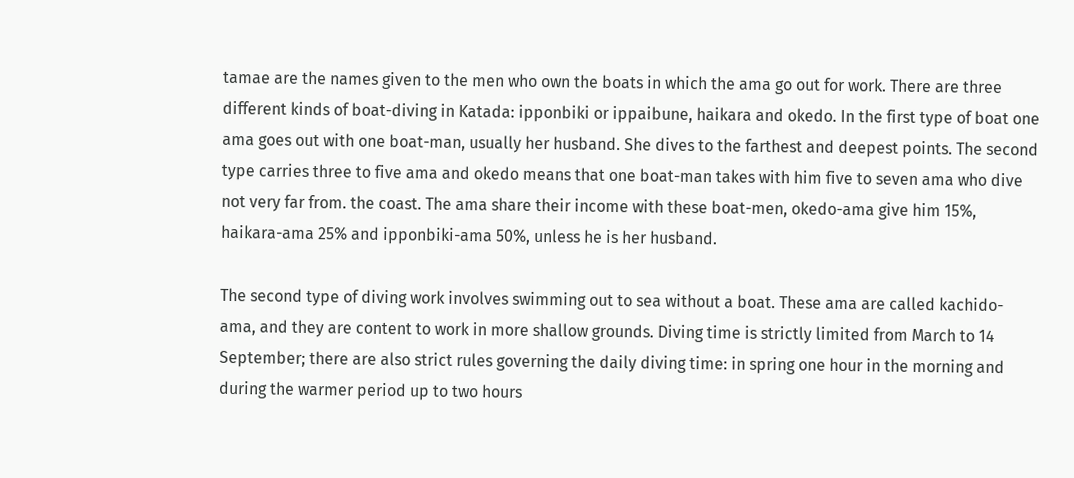tamae are the names given to the men who own the boats in which the ama go out for work. There are three different kinds of boat-diving in Katada: ipponbiki or ippaibune, haikara and okedo. In the first type of boat one ama goes out with one boat-man, usually her husband. She dives to the farthest and deepest points. The second type carries three to five ama and okedo means that one boat-man takes with him five to seven ama who dive not very far from. the coast. The ama share their income with these boat-men, okedo-ama give him 15%, haikara-ama 25% and ipponbiki-ama 50%, unless he is her husband.

The second type of diving work involves swimming out to sea without a boat. These ama are called kachido-ama, and they are content to work in more shallow grounds. Diving time is strictly limited from March to 14 September; there are also strict rules governing the daily diving time: in spring one hour in the morning and during the warmer period up to two hours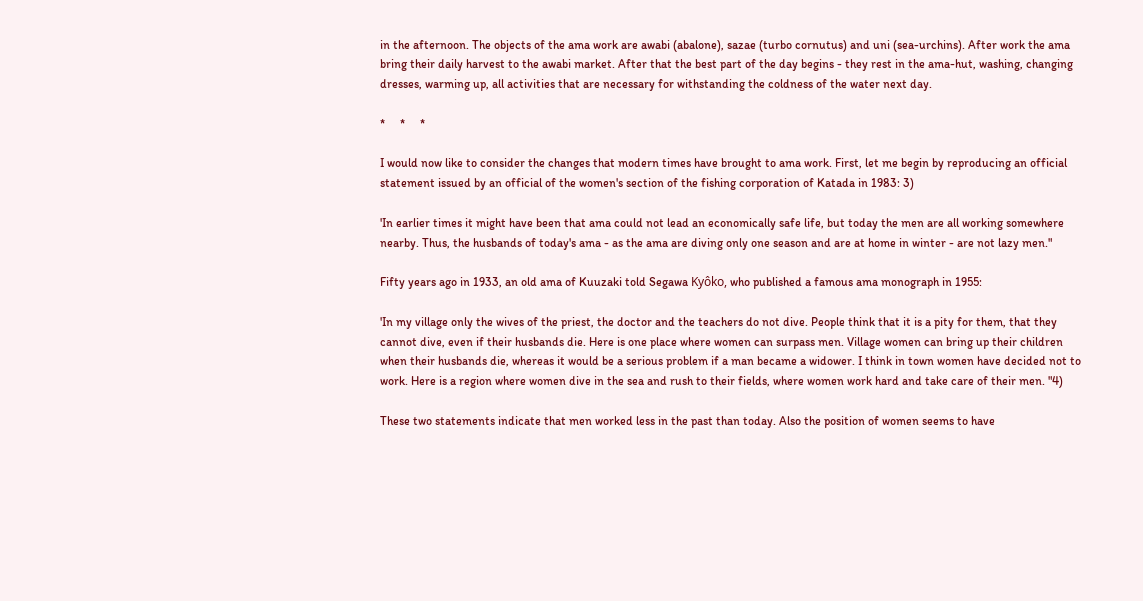in the afternoon. The objects of the ama work are awabi (abalone), sazae (turbo cornutus) and uni (sea-urchins). After work the ama bring their daily harvest to the awabi market. After that the best part of the day begins - they rest in the ama-hut, washing, changing dresses, warming up, all activities that are necessary for withstanding the coldness of the water next day.

*     *     *

I would now like to consider the changes that modern times have brought to ama work. First, let me begin by reproducing an official statement issued by an official of the women's section of the fishing corporation of Katada in 1983: 3)

'In earlier times it might have been that ama could not lead an economically safe life, but today the men are all working somewhere nearby. Thus, the husbands of today's ama - as the ama are diving only one season and are at home in winter - are not lazy men."

Fifty years ago in 1933, an old ama of Kuuzaki told Segawa Kyôko, who published a famous ama monograph in 1955:

'In my village only the wives of the priest, the doctor and the teachers do not dive. People think that it is a pity for them, that they cannot dive, even if their husbands die. Here is one place where women can surpass men. Village women can bring up their children when their husbands die, whereas it would be a serious problem if a man became a widower. I think in town women have decided not to work. Here is a region where women dive in the sea and rush to their fields, where women work hard and take care of their men. "4)

These two statements indicate that men worked less in the past than today. Also the position of women seems to have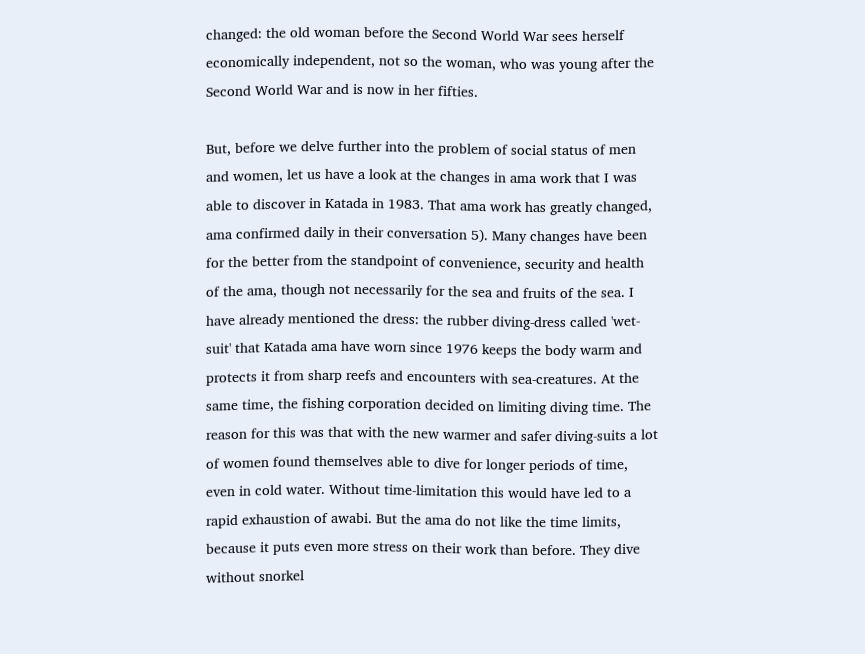changed: the old woman before the Second World War sees herself economically independent, not so the woman, who was young after the Second World War and is now in her fifties.

But, before we delve further into the problem of social status of men and women, let us have a look at the changes in ama work that I was able to discover in Katada in 1983. That ama work has greatly changed, ama confirmed daily in their conversation 5). Many changes have been for the better from the standpoint of convenience, security and health of the ama, though not necessarily for the sea and fruits of the sea. I have already mentioned the dress: the rubber diving-dress called 'wet-suit' that Katada ama have worn since 1976 keeps the body warm and protects it from sharp reefs and encounters with sea-creatures. At the same time, the fishing corporation decided on limiting diving time. The reason for this was that with the new warmer and safer diving-suits a lot of women found themselves able to dive for longer periods of time, even in cold water. Without time-limitation this would have led to a rapid exhaustion of awabi. But the ama do not like the time limits, because it puts even more stress on their work than before. They dive without snorkel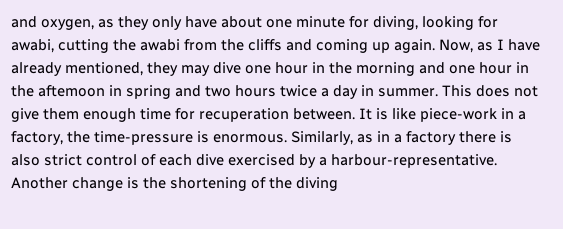and oxygen, as they only have about one minute for diving, looking for awabi, cutting the awabi from the cliffs and coming up again. Now, as I have already mentioned, they may dive one hour in the morning and one hour in the aftemoon in spring and two hours twice a day in summer. This does not give them enough time for recuperation between. It is like piece-work in a factory, the time-pressure is enormous. Similarly, as in a factory there is also strict control of each dive exercised by a harbour-representative. Another change is the shortening of the diving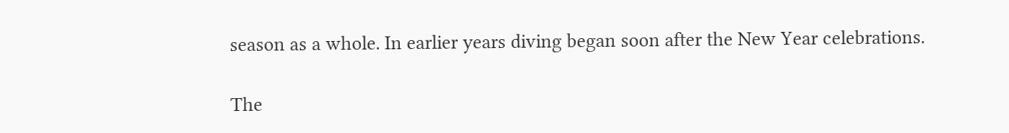season as a whole. In earlier years diving began soon after the New Year celebrations.

The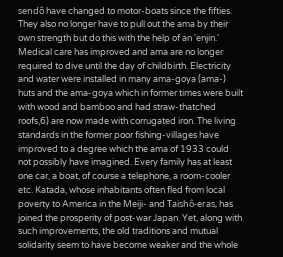sendô have changed to motor-boats since the fifties. They also no longer have to pull out the ama by their own strength but do this with the help of an 'enjin.' Medical care has improved and ama are no longer required to dive until the day of childbirth. Electricity and water were installed in many ama-goya (ama-) huts and the ama-goya which in former times were built with wood and bamboo and had straw-thatched roofs,6) are now made with corrugated iron. The living standards in the former poor fishing-villages have improved to a degree which the ama of 1933 could not possibly have imagined. Every family has at least one car, a boat, of course a telephone, a room-cooler etc. Katada, whose inhabitants often fled from local poverty to America in the Meiji- and Taishô-eras, has joined the prosperity of post-war Japan. Yet, along with such improvements, the old traditions and mutual solidarity seem to have become weaker and the whole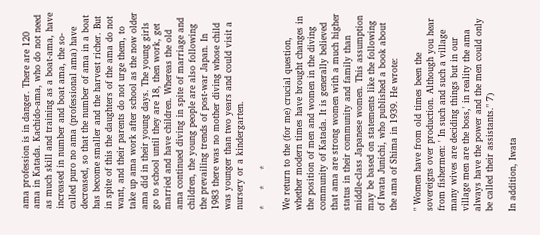ama profession is in danger. There are 120 ama in Katada. Kachido-ama, who do not need as much skill and training as a boat-ama, have increased in number and boat ama, the so-called puro no ama (professional ama) have decreased, so that the number of ama in a boat has become smaller and the harvest richer. But in spite of this the daughters of the ama do not want, and their parents do not urge them, to take up ama work after school as the now older ama did in their young days. The young girls go to school until they are 18, then work, get married and have children. Whereas the old ama continued diving in spite of marriage and children, the young people are also following the prevailing trends of post-war Japan. In 1983 there was no mother diving whose child was younger than two years and could visit a nursery or a kindergarten.

*     *     *

We return to the (for me) crucial question, whether modern times have brought changes in the position of men and women in the diving community of Katada. It is generally believed that ama are strong women with a much higher status in their community and family than middle-class Japanese women. This assumption may be based on statements like the following of Iwata Junichi, who published a book about the ama of Shima in 1939. He wrote:

" Women have from old times been the sovereigns over production. Although you hear from fishermen: ' In such and such a village many wives are deciding things but in our village men are the boss,' in reality the ama always have the power and the men could only be called their assistants." 7)

In addition, Iwata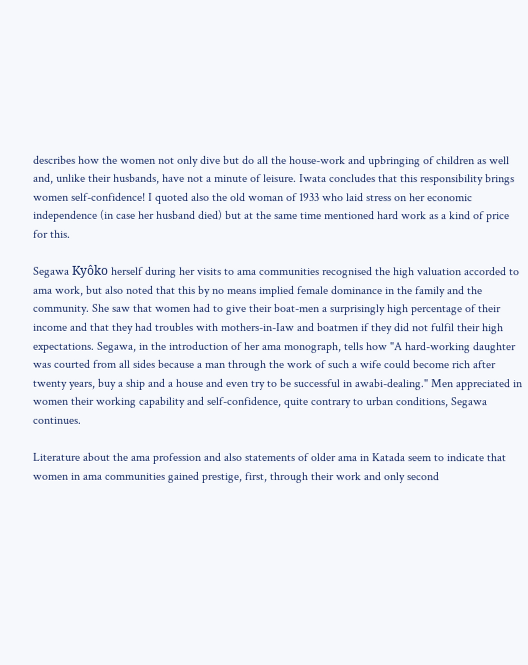describes how the women not only dive but do all the house-work and upbringing of children as well and, unlike their husbands, have not a minute of leisure. Iwata concludes that this responsibility brings women self-confidence! I quoted also the old woman of 1933 who laid stress on her economic independence (in case her husband died) but at the same time mentioned hard work as a kind of price for this.

Segawa Kyôko herself during her visits to ama communities recognised the high valuation accorded to ama work, but also noted that this by no means implied female dominance in the family and the community. She saw that women had to give their boat-men a surprisingly high percentage of their income and that they had troubles with mothers-in-Iaw and boatmen if they did not fulfil their high expectations. Segawa, in the introduction of her ama monograph, tells how "A hard-working daughter was courted from all sides because a man through the work of such a wife could become rich after twenty years, buy a ship and a house and even try to be successful in awabi-dealing." Men appreciated in women their working capability and self-confidence, quite contrary to urban conditions, Segawa continues.

Literature about the ama profession and also statements of older ama in Katada seem to indicate that women in ama communities gained prestige, first, through their work and only second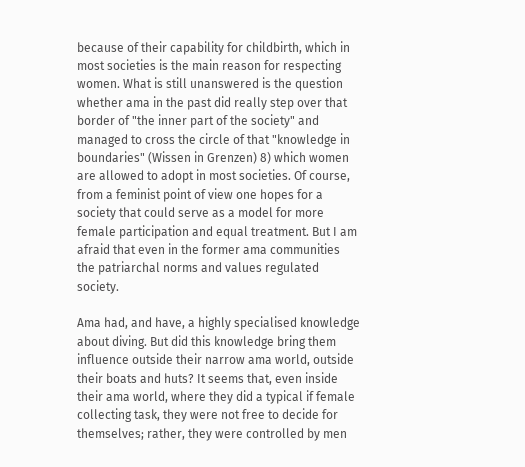because of their capability for childbirth, which in most societies is the main reason for respecting women. What is still unanswered is the question whether ama in the past did really step over that border of "the inner part of the society" and managed to cross the circle of that "knowledge in boundaries" (Wissen in Grenzen) 8) which women are allowed to adopt in most societies. Of course, from a feminist point of view one hopes for a society that could serve as a model for more female participation and equal treatment. But I am afraid that even in the former ama communities the patriarchal norms and values regulated society.

Ama had, and have, a highly specialised knowledge about diving. But did this knowledge bring them influence outside their narrow ama world, outside their boats and huts? It seems that, even inside their ama world, where they did a typical if female collecting task, they were not free to decide for themselves; rather, they were controlled by men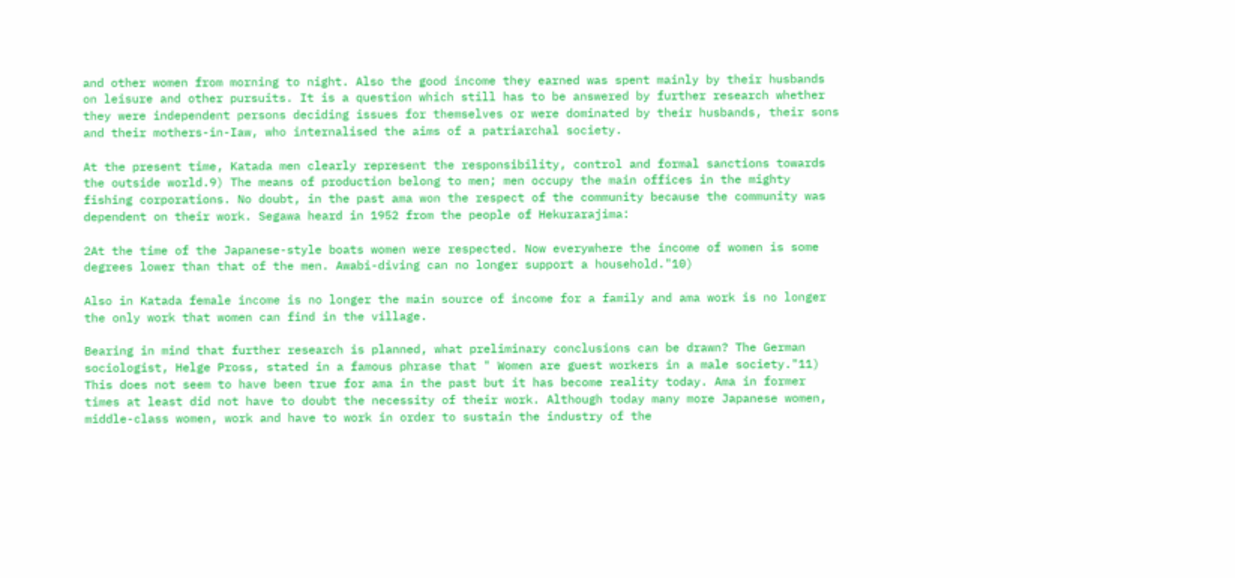and other women from morning to night. Also the good income they earned was spent mainly by their husbands on leisure and other pursuits. It is a question which still has to be answered by further research whether they were independent persons deciding issues for themselves or were dominated by their husbands, their sons and their mothers-in-Iaw, who internalised the aims of a patriarchal society.

At the present time, Katada men clearly represent the responsibility, control and formal sanctions towards the outside world.9) The means of production belong to men; men occupy the main offices in the mighty fishing corporations. No doubt, in the past ama won the respect of the community because the community was dependent on their work. Segawa heard in 1952 from the people of Hekurarajima:

2At the time of the Japanese-style boats women were respected. Now everywhere the income of women is some degrees lower than that of the men. Awabi-diving can no longer support a household."10)

Also in Katada female income is no longer the main source of income for a family and ama work is no longer the only work that women can find in the village.

Bearing in mind that further research is planned, what preliminary conclusions can be drawn? The German sociologist, Helge Pross, stated in a famous phrase that " Women are guest workers in a male society."11) This does not seem to have been true for ama in the past but it has become reality today. Ama in former times at least did not have to doubt the necessity of their work. Although today many more Japanese women, middle-class women, work and have to work in order to sustain the industry of the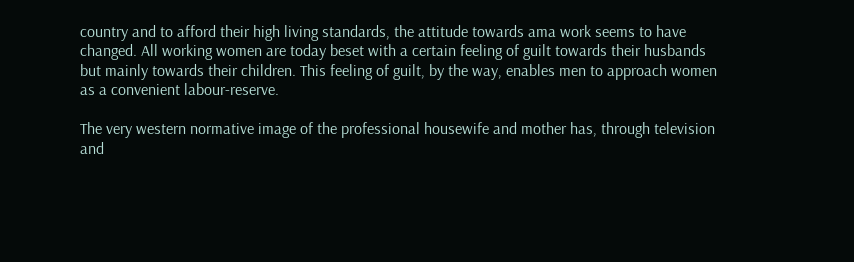country and to afford their high living standards, the attitude towards ama work seems to have changed. All working women are today beset with a certain feeling of guilt towards their husbands but mainly towards their children. This feeling of guilt, by the way, enables men to approach women as a convenient labour-reserve.

The very western normative image of the professional housewife and mother has, through television and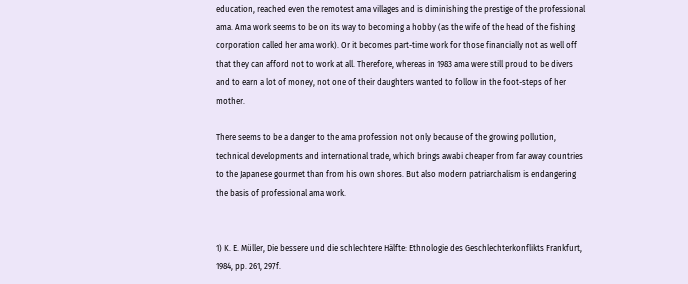education, reached even the remotest ama villages and is diminishing the prestige of the professional ama. Ama work seems to be on its way to becoming a hobby (as the wife of the head of the fishing corporation called her ama work). Or it becomes part-time work for those financially not as well off that they can afford not to work at all. Therefore, whereas in 1983 ama were still proud to be divers and to earn a lot of money, not one of their daughters wanted to follow in the foot-steps of her mother.

There seems to be a danger to the ama profession not only because of the growing pollution, technical developments and international trade, which brings awabi cheaper from far away countries to the Japanese gourmet than from his own shores. But also modern patriarchalism is endangering the basis of professional ama work.


1) K. E. Müller, Die bessere und die schlechtere Hälfte: Ethnologie des Geschlechterkonflikts Frankfurt, 1984, pp. 261, 297f.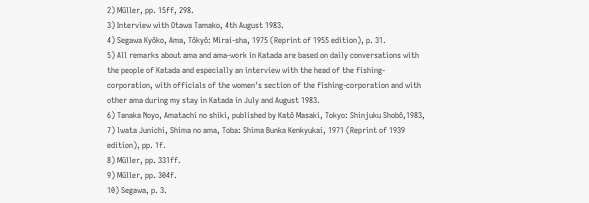2) Müller, pp. 15ff, 298.
3) Interview with Otawa Tamako, 4th August 1983.
4) Segawa Kyôko, Ama, Tôkyô: Mirai-sha, 1975 (Reprint of 1955 edition), p. 31.
5) All remarks about ama and ama-work in Katada are based on daily conversations with the people of Katada and especially an interview with the head of the fishing-corporation, with officials of the women's section of the fishing-corporation and with other ama during my stay in Katada in July and August 1983.
6) Tanaka Noyo, Amatachi no shiki, published by Katô Masaki, Tokyo: Shinjuku Shobô,1983,
7) lwata Junichi, Shima no ama, Toba: Shima Bunka Kenkyukai, 1971 (Reprint of 1939 edition), pp. 1f.
8) Müller, pp. 331ff.
9) Müller, pp. 304f.
10) Segawa, p. 3.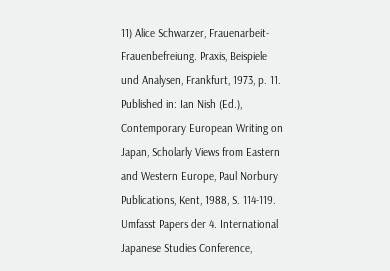11) Alice Schwarzer, Frauenarbeit-Frauenbefreiung. Praxis, Beispiele und Analysen, Frankfurt, 1973, p. 11.
Published in: Ian Nish (Ed.), Contemporary European Writing on Japan, Scholarly Views from Eastern and Western Europe, Paul Norbury Publications, Kent, 1988, S. 114-119.
Umfasst Papers der 4. International Japanese Studies Conference,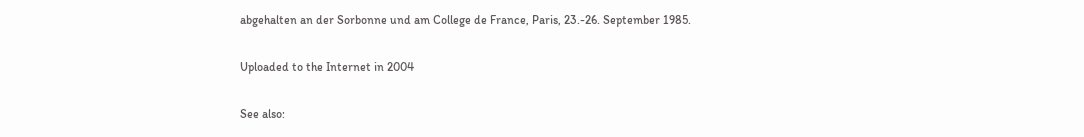abgehalten an der Sorbonne und am College de France, Paris, 23.-26. September 1985.

Uploaded to the Internet in 2004

See also: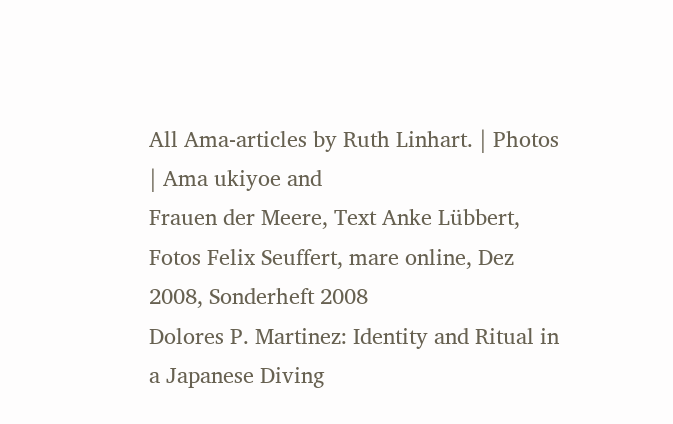All Ama-articles by Ruth Linhart. | Photos | Ama ukiyoe and
Frauen der Meere, Text Anke Lübbert, Fotos Felix Seuffert, mare online, Dez 2008, Sonderheft 2008
Dolores P. Martinez: Identity and Ritual in a Japanese Diving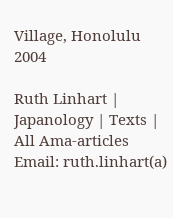Village, Honolulu 2004

Ruth Linhart | Japanology | Texts | All Ama-articles Email: ruth.linhart(a)